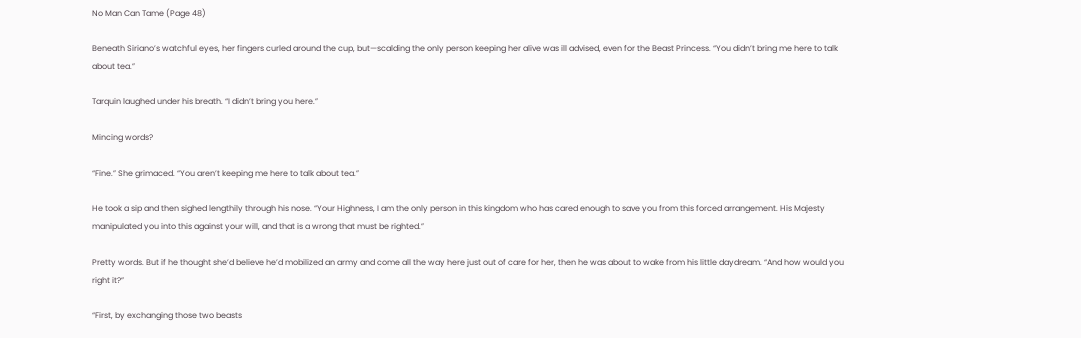No Man Can Tame (Page 48)

Beneath Siriano’s watchful eyes, her fingers curled around the cup, but—scalding the only person keeping her alive was ill advised, even for the Beast Princess. “You didn’t bring me here to talk about tea.”

Tarquin laughed under his breath. “I didn’t bring you here.”

Mincing words?

“Fine.” She grimaced. “You aren’t keeping me here to talk about tea.”

He took a sip and then sighed lengthily through his nose. “Your Highness, I am the only person in this kingdom who has cared enough to save you from this forced arrangement. His Majesty manipulated you into this against your will, and that is a wrong that must be righted.”

Pretty words. But if he thought she’d believe he’d mobilized an army and come all the way here just out of care for her, then he was about to wake from his little daydream. “And how would you right it?”

“First, by exchanging those two beasts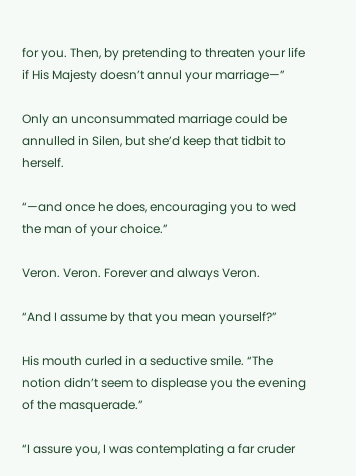for you. Then, by pretending to threaten your life if His Majesty doesn’t annul your marriage—”

Only an unconsummated marriage could be annulled in Silen, but she’d keep that tidbit to herself.

“—and once he does, encouraging you to wed the man of your choice.”

Veron. Veron. Forever and always Veron.

“And I assume by that you mean yourself?”

His mouth curled in a seductive smile. “The notion didn’t seem to displease you the evening of the masquerade.”

“I assure you, I was contemplating a far cruder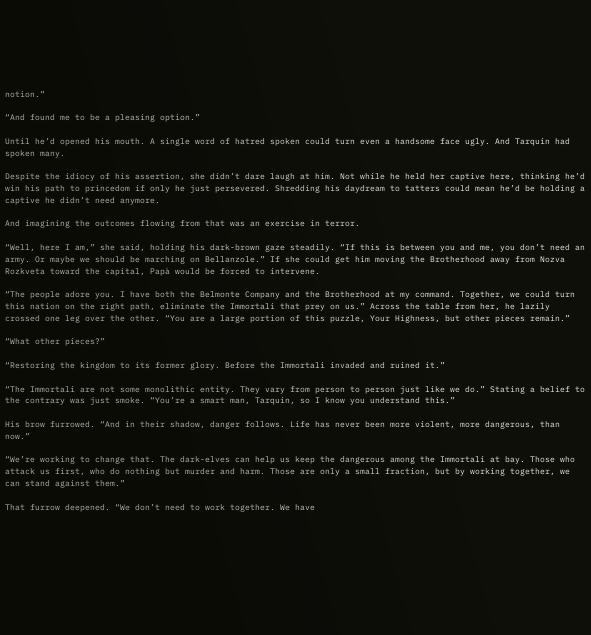notion.”

“And found me to be a pleasing option.”

Until he’d opened his mouth. A single word of hatred spoken could turn even a handsome face ugly. And Tarquin had spoken many.

Despite the idiocy of his assertion, she didn’t dare laugh at him. Not while he held her captive here, thinking he’d win his path to princedom if only he just persevered. Shredding his daydream to tatters could mean he’d be holding a captive he didn’t need anymore.

And imagining the outcomes flowing from that was an exercise in terror.

“Well, here I am,” she said, holding his dark-brown gaze steadily. “If this is between you and me, you don’t need an army. Or maybe we should be marching on Bellanzole.” If she could get him moving the Brotherhood away from Nozva Rozkveta toward the capital, Papà would be forced to intervene.

“The people adore you. I have both the Belmonte Company and the Brotherhood at my command. Together, we could turn this nation on the right path, eliminate the Immortali that prey on us.” Across the table from her, he lazily crossed one leg over the other. “You are a large portion of this puzzle, Your Highness, but other pieces remain.”

“What other pieces?”

“Restoring the kingdom to its former glory. Before the Immortali invaded and ruined it.”

“The Immortali are not some monolithic entity. They vary from person to person just like we do.” Stating a belief to the contrary was just smoke. “You’re a smart man, Tarquin, so I know you understand this.”

His brow furrowed. “And in their shadow, danger follows. Life has never been more violent, more dangerous, than now.”

“We’re working to change that. The dark-elves can help us keep the dangerous among the Immortali at bay. Those who attack us first, who do nothing but murder and harm. Those are only a small fraction, but by working together, we can stand against them.”

That furrow deepened. “We don’t need to work together. We have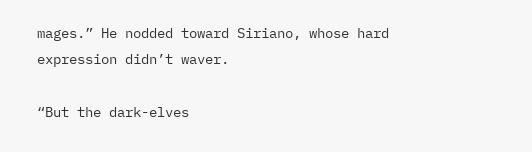mages.” He nodded toward Siriano, whose hard expression didn’t waver.

“But the dark-elves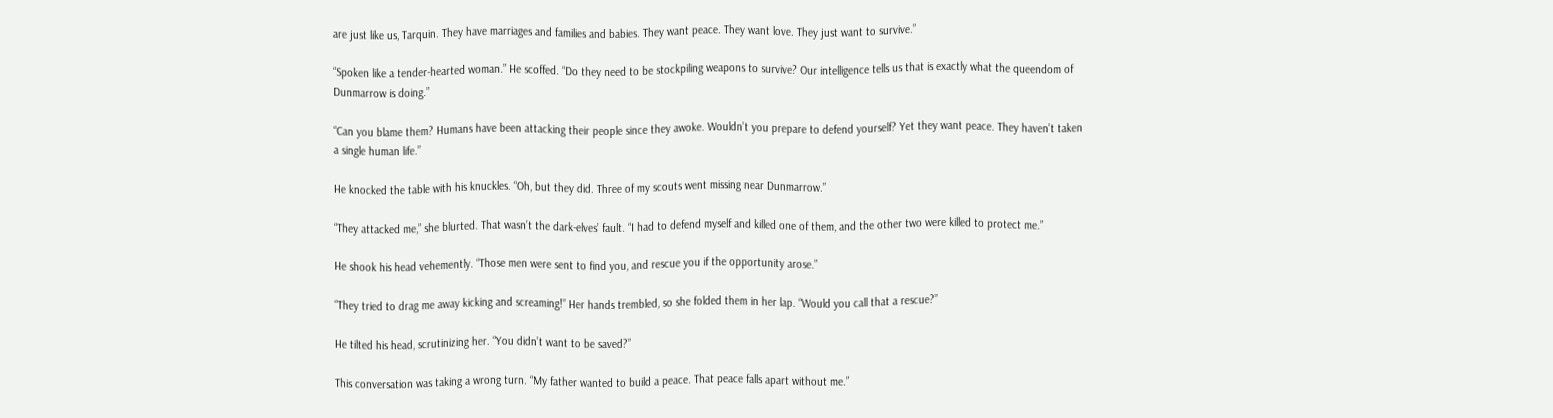are just like us, Tarquin. They have marriages and families and babies. They want peace. They want love. They just want to survive.”

“Spoken like a tender-hearted woman.” He scoffed. “Do they need to be stockpiling weapons to survive? Our intelligence tells us that is exactly what the queendom of Dunmarrow is doing.”

“Can you blame them? Humans have been attacking their people since they awoke. Wouldn’t you prepare to defend yourself? Yet they want peace. They haven’t taken a single human life.”

He knocked the table with his knuckles. “Oh, but they did. Three of my scouts went missing near Dunmarrow.”

“They attacked me,” she blurted. That wasn’t the dark-elves’ fault. “I had to defend myself and killed one of them, and the other two were killed to protect me.”

He shook his head vehemently. “Those men were sent to find you, and rescue you if the opportunity arose.”

“They tried to drag me away kicking and screaming!” Her hands trembled, so she folded them in her lap. “Would you call that a rescue?”

He tilted his head, scrutinizing her. “You didn’t want to be saved?”

This conversation was taking a wrong turn. “My father wanted to build a peace. That peace falls apart without me.”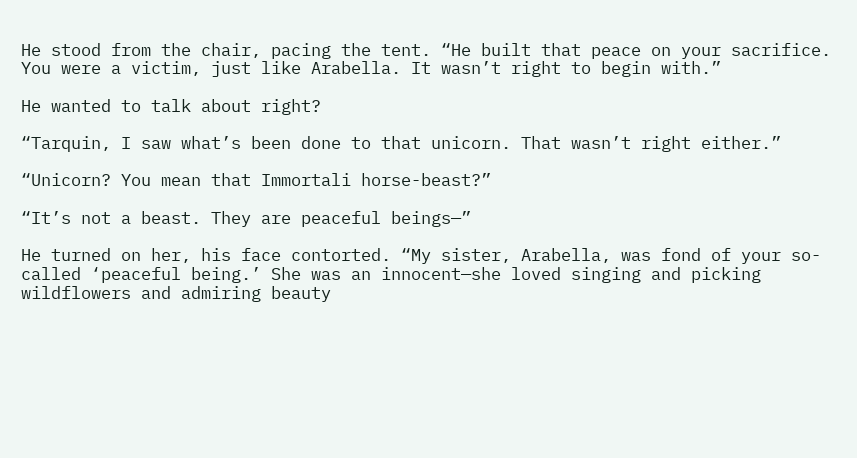He stood from the chair, pacing the tent. “He built that peace on your sacrifice. You were a victim, just like Arabella. It wasn’t right to begin with.”

He wanted to talk about right?

“Tarquin, I saw what’s been done to that unicorn. That wasn’t right either.”

“Unicorn? You mean that Immortali horse-beast?”

“It’s not a beast. They are peaceful beings—”

He turned on her, his face contorted. “My sister, Arabella, was fond of your so-called ‘peaceful being.’ She was an innocent—she loved singing and picking wildflowers and admiring beauty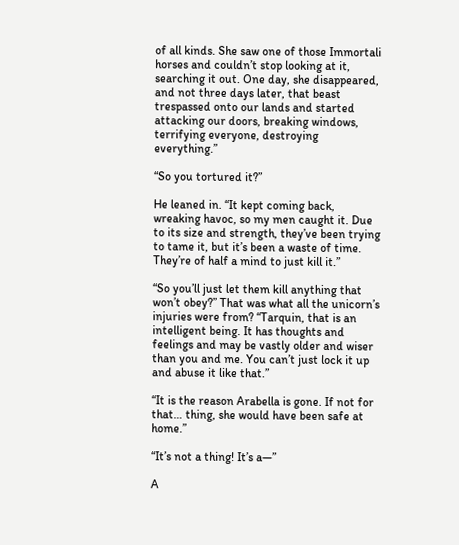of all kinds. She saw one of those Immortali horses and couldn’t stop looking at it, searching it out. One day, she disappeared, and not three days later, that beast trespassed onto our lands and started attacking our doors, breaking windows, terrifying everyone, destroying everything.”

“So you tortured it?”

He leaned in. “It kept coming back, wreaking havoc, so my men caught it. Due to its size and strength, they’ve been trying to tame it, but it’s been a waste of time. They’re of half a mind to just kill it.”

“So you’ll just let them kill anything that won’t obey?” That was what all the unicorn’s injuries were from? “Tarquin, that is an intelligent being. It has thoughts and feelings and may be vastly older and wiser than you and me. You can’t just lock it up and abuse it like that.”

“It is the reason Arabella is gone. If not for that… thing, she would have been safe at home.”

“It’s not a thing! It’s a—”

A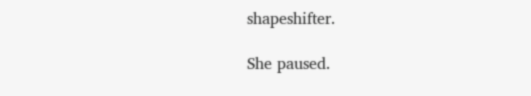shapeshifter.

She paused.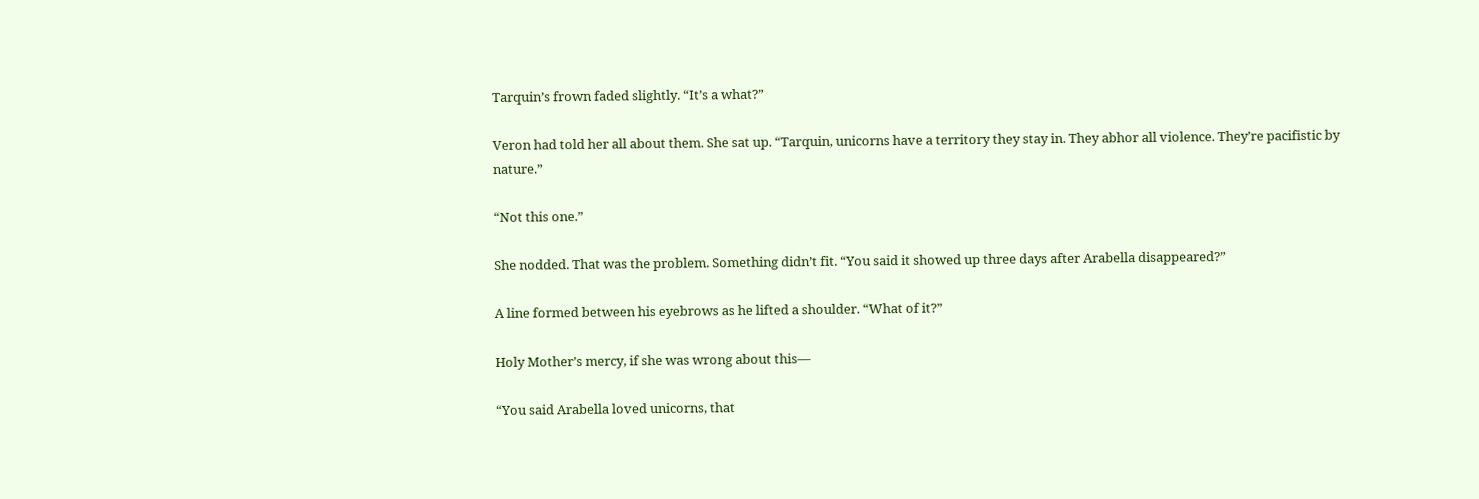Tarquin’s frown faded slightly. “It’s a what?”

Veron had told her all about them. She sat up. “Tarquin, unicorns have a territory they stay in. They abhor all violence. They’re pacifistic by nature.”

“Not this one.”

She nodded. That was the problem. Something didn’t fit. “You said it showed up three days after Arabella disappeared?”

A line formed between his eyebrows as he lifted a shoulder. “What of it?”

Holy Mother’s mercy, if she was wrong about this—

“You said Arabella loved unicorns, that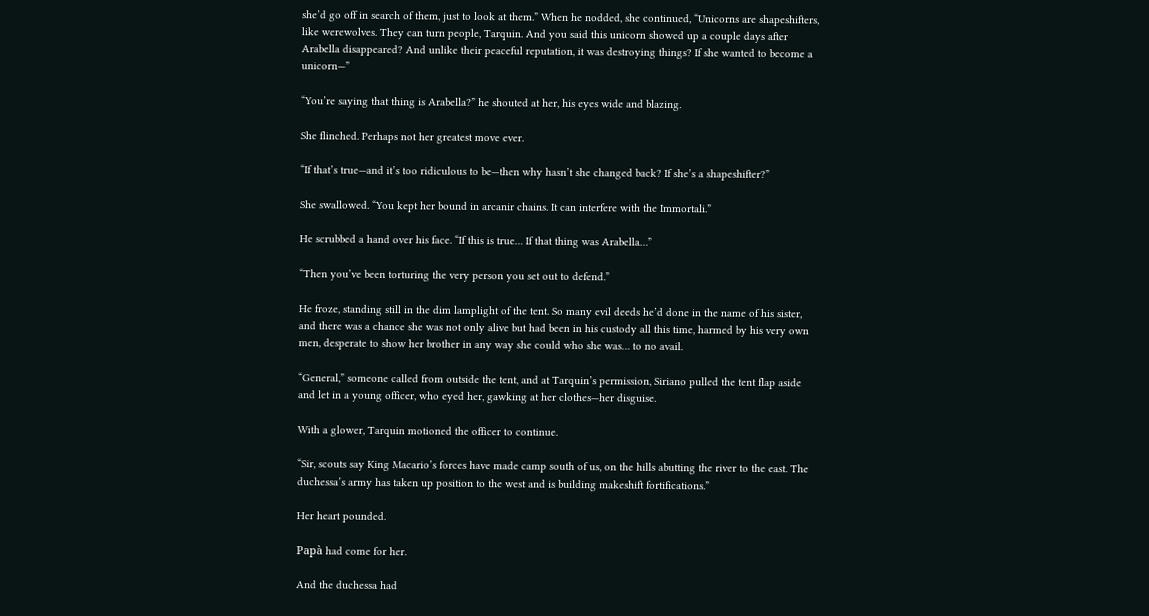she’d go off in search of them, just to look at them.” When he nodded, she continued, “Unicorns are shapeshifters, like werewolves. They can turn people, Tarquin. And you said this unicorn showed up a couple days after Arabella disappeared? And unlike their peaceful reputation, it was destroying things? If she wanted to become a unicorn—”

“You’re saying that thing is Arabella?” he shouted at her, his eyes wide and blazing.

She flinched. Perhaps not her greatest move ever.

“If that’s true—and it’s too ridiculous to be—then why hasn’t she changed back? If she’s a shapeshifter?”

She swallowed. “You kept her bound in arcanir chains. It can interfere with the Immortali.”

He scrubbed a hand over his face. “If this is true… If that thing was Arabella…”

“Then you’ve been torturing the very person you set out to defend.”

He froze, standing still in the dim lamplight of the tent. So many evil deeds he’d done in the name of his sister, and there was a chance she was not only alive but had been in his custody all this time, harmed by his very own men, desperate to show her brother in any way she could who she was… to no avail.

“General,” someone called from outside the tent, and at Tarquin’s permission, Siriano pulled the tent flap aside and let in a young officer, who eyed her, gawking at her clothes—her disguise.

With a glower, Tarquin motioned the officer to continue.

“Sir, scouts say King Macario’s forces have made camp south of us, on the hills abutting the river to the east. The duchessa’s army has taken up position to the west and is building makeshift fortifications.”

Her heart pounded.

Papà had come for her.

And the duchessa had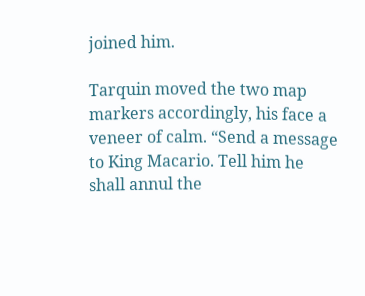joined him.

Tarquin moved the two map markers accordingly, his face a veneer of calm. “Send a message to King Macario. Tell him he shall annul the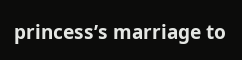princess’s marriage to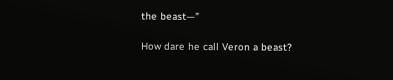the beast—”

How dare he call Veron a beast?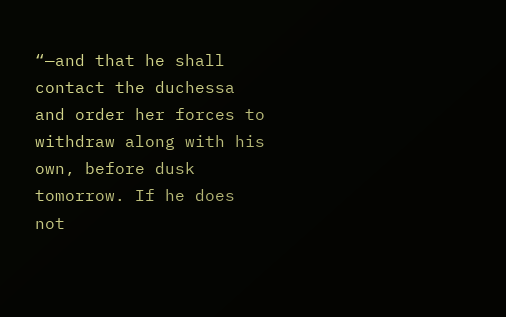“—and that he shall contact the duchessa and order her forces to withdraw along with his own, before dusk tomorrow. If he does not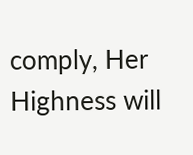comply, Her Highness will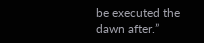be executed the dawn after.”